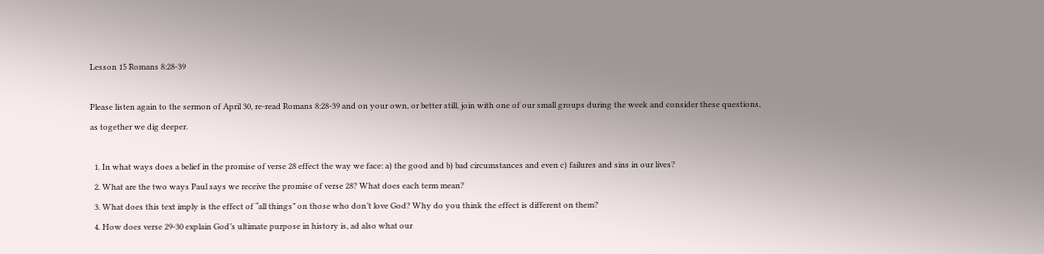Lesson 15 Romans 8:28-39

Please listen again to the sermon of April 30, re-read Romans 8:28-39 and on your own, or better still, join with one of our small groups during the week and consider these questions, as together we dig deeper.

  1. In what ways does a belief in the promise of verse 28 effect the way we face: a) the good and b) bad circumstances and even c) failures and sins in our lives?
  2. What are the two ways Paul says we receive the promise of verse 28? What does each term mean?
  3. What does this text imply is the effect of “all things” on those who don’t love God? Why do you think the effect is different on them?
  4. How does verse 29-30 explain God’s ultimate purpose in history is, ad also what our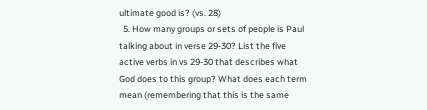ultimate good is? (vs. 28)
  5. How many groups or sets of people is Paul talking about in verse 29-30? List the five active verbs in vs 29-30 that describes what God does to this group? What does each term mean (remembering that this is the same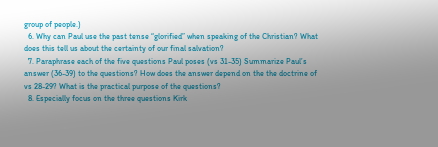group of people.)
  6. Why can Paul use the past tense “glorified” when speaking of the Christian? What does this tell us about the certainty of our final salvation?
  7. Paraphrase each of the five questions Paul poses (vs 31-35) Summarize Paul’s answer (36-39) to the questions? How does the answer depend on the the doctrine of vs 28-29? What is the practical purpose of the questions?
  8. Especially focus on the three questions Kirk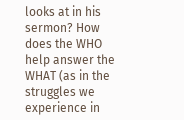looks at in his sermon? How does the WHO help answer the WHAT (as in the struggles we experience in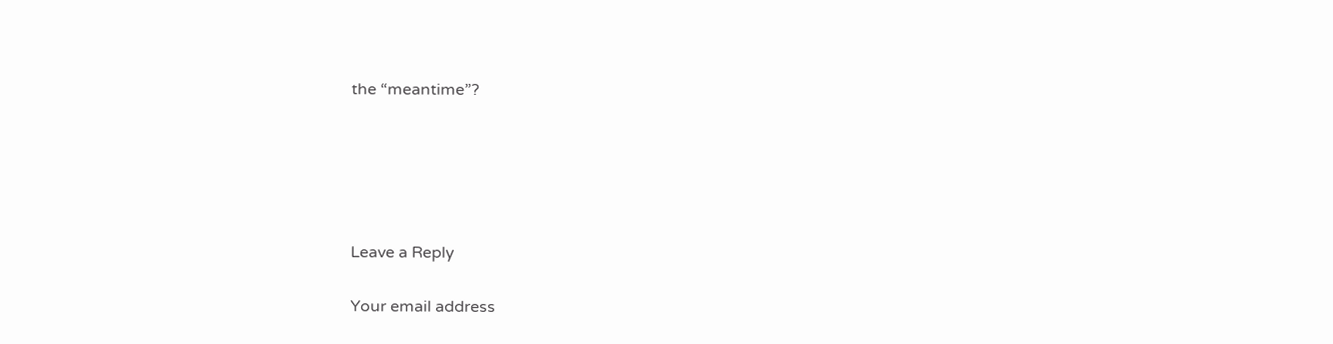the “meantime”?





Leave a Reply

Your email address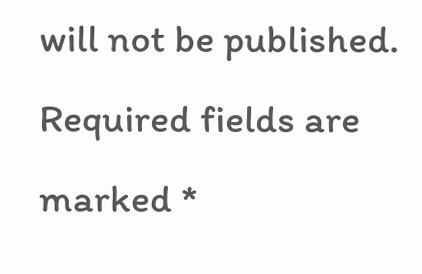will not be published. Required fields are marked *